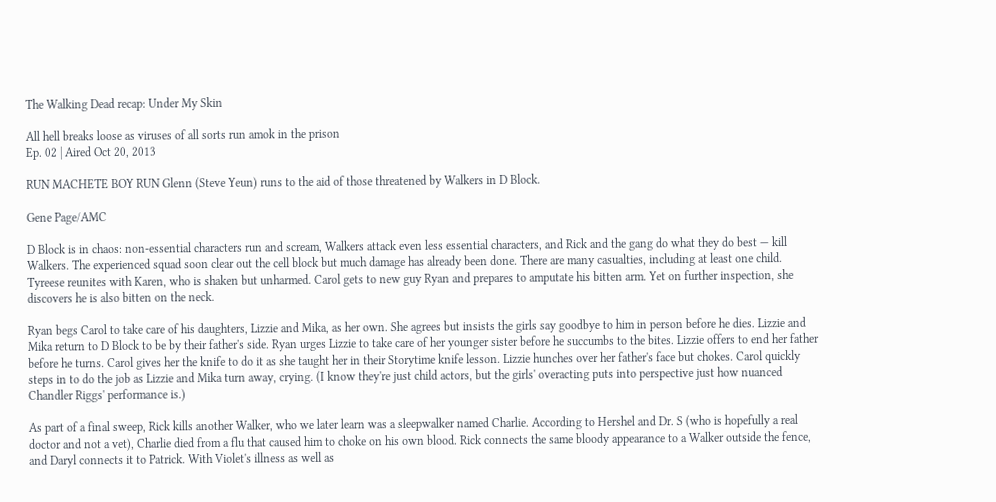The Walking Dead recap: Under My Skin

All hell breaks loose as viruses of all sorts run amok in the prison
Ep. 02 | Aired Oct 20, 2013

RUN MACHETE BOY RUN Glenn (Steve Yeun) runs to the aid of those threatened by Walkers in D Block.

Gene Page/AMC

D Block is in chaos: non-essential characters run and scream, Walkers attack even less essential characters, and Rick and the gang do what they do best — kill Walkers. The experienced squad soon clear out the cell block but much damage has already been done. There are many casualties, including at least one child. Tyreese reunites with Karen, who is shaken but unharmed. Carol gets to new guy Ryan and prepares to amputate his bitten arm. Yet on further inspection, she discovers he is also bitten on the neck.

Ryan begs Carol to take care of his daughters, Lizzie and Mika, as her own. She agrees but insists the girls say goodbye to him in person before he dies. Lizzie and Mika return to D Block to be by their father's side. Ryan urges Lizzie to take care of her younger sister before he succumbs to the bites. Lizzie offers to end her father before he turns. Carol gives her the knife to do it as she taught her in their Storytime knife lesson. Lizzie hunches over her father's face but chokes. Carol quickly steps in to do the job as Lizzie and Mika turn away, crying. (I know they're just child actors, but the girls' overacting puts into perspective just how nuanced Chandler Riggs' performance is.)

As part of a final sweep, Rick kills another Walker, who we later learn was a sleepwalker named Charlie. According to Hershel and Dr. S (who is hopefully a real doctor and not a vet), Charlie died from a flu that caused him to choke on his own blood. Rick connects the same bloody appearance to a Walker outside the fence, and Daryl connects it to Patrick. With Violet's illness as well as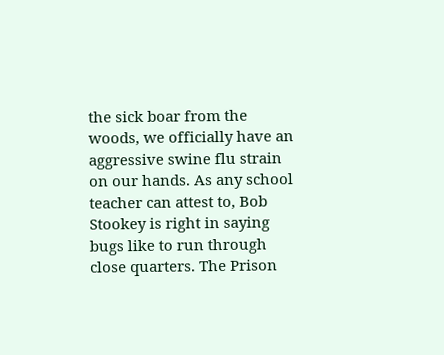the sick boar from the woods, we officially have an aggressive swine flu strain on our hands. As any school teacher can attest to, Bob Stookey is right in saying bugs like to run through close quarters. The Prison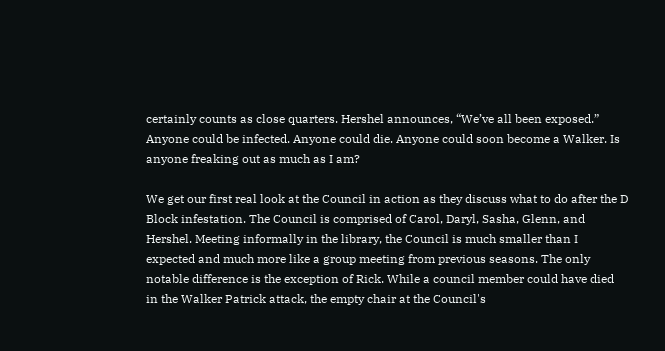certainly counts as close quarters. Hershel announces, “We’ve all been exposed.” Anyone could be infected. Anyone could die. Anyone could soon become a Walker. Is anyone freaking out as much as I am?

We get our first real look at the Council in action as they discuss what to do after the D Block infestation. The Council is comprised of Carol, Daryl, Sasha, Glenn, and Hershel. Meeting informally in the library, the Council is much smaller than I expected and much more like a group meeting from previous seasons. The only notable difference is the exception of Rick. While a council member could have died in the Walker Patrick attack, the empty chair at the Council's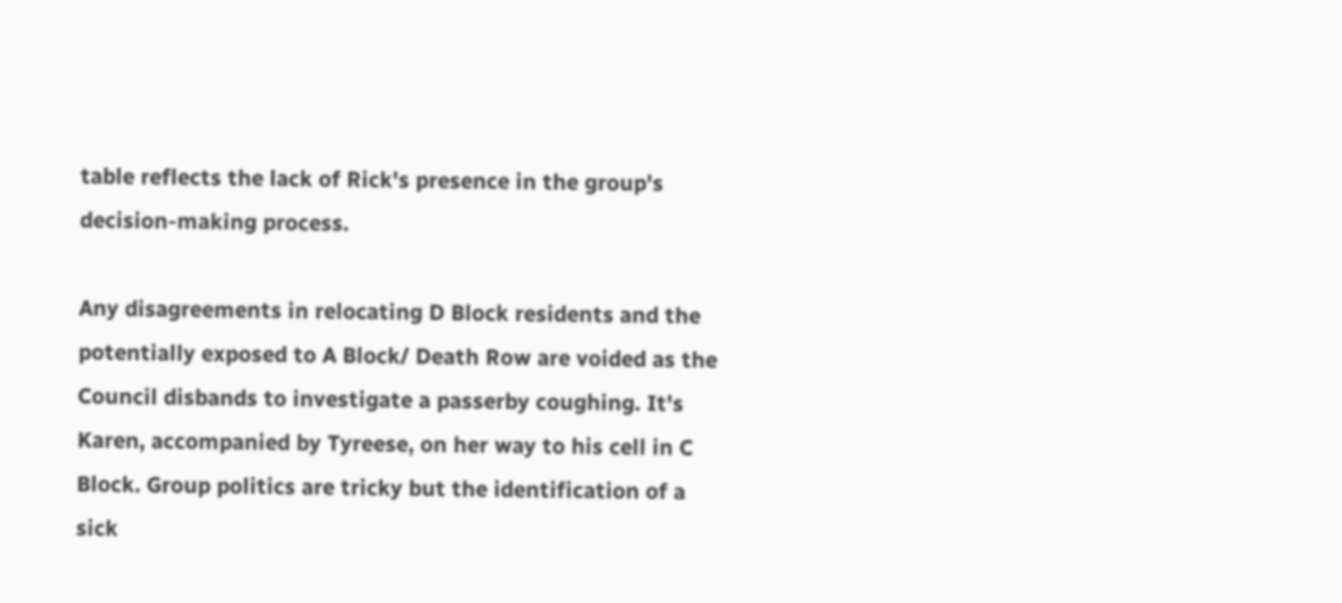table reflects the lack of Rick's presence in the group's decision-making process.

Any disagreements in relocating D Block residents and the potentially exposed to A Block/ Death Row are voided as the Council disbands to investigate a passerby coughing. It's Karen, accompanied by Tyreese, on her way to his cell in C Block. Group politics are tricky but the identification of a sick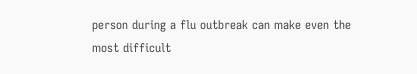person during a flu outbreak can make even the most difficult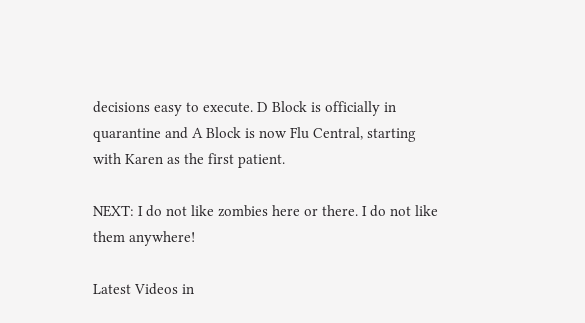decisions easy to execute. D Block is officially in quarantine and A Block is now Flu Central, starting with Karen as the first patient.

NEXT: I do not like zombies here or there. I do not like them anywhere!

Latest Videos in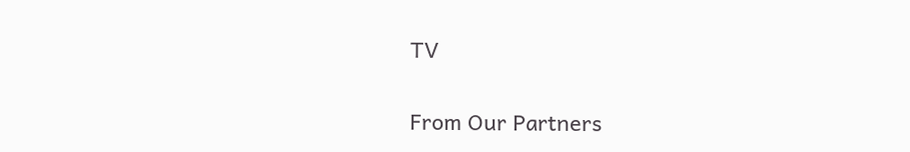TV


From Our Partners